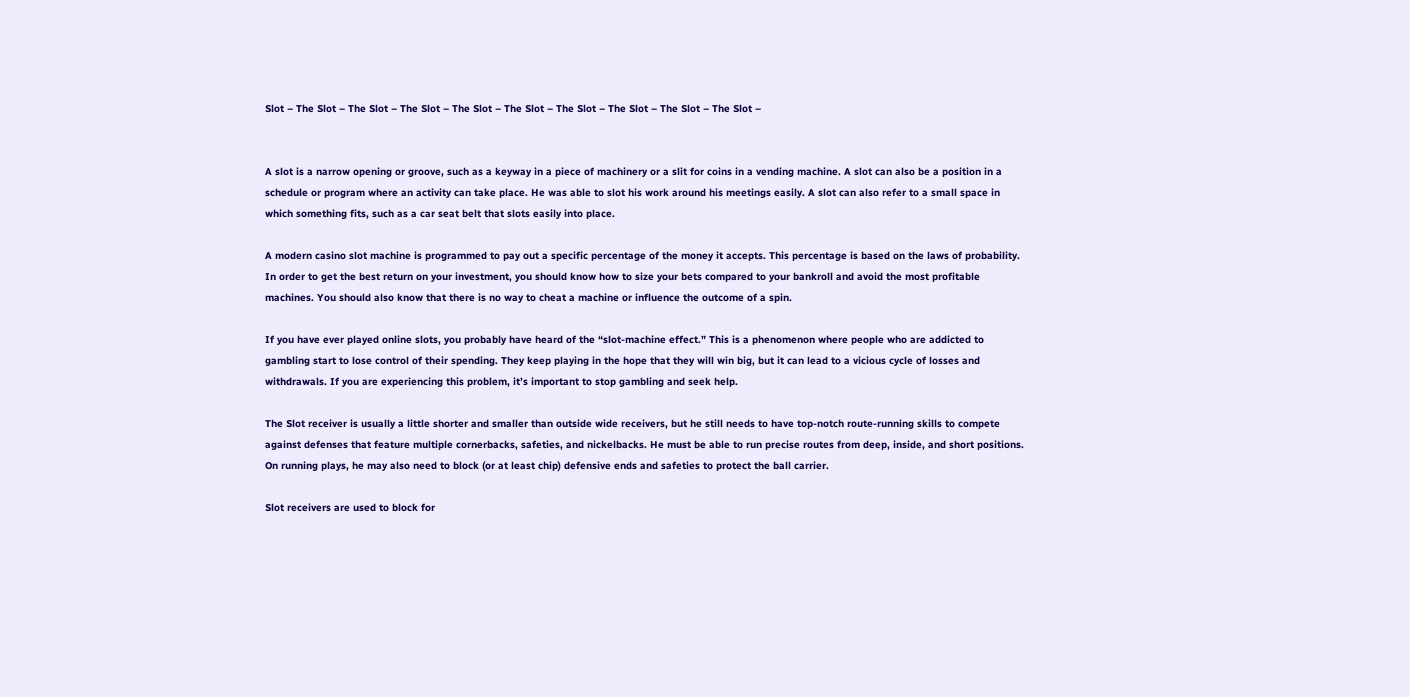Slot – The Slot – The Slot – The Slot – The Slot – The Slot – The Slot – The Slot – The Slot – The Slot –


A slot is a narrow opening or groove, such as a keyway in a piece of machinery or a slit for coins in a vending machine. A slot can also be a position in a schedule or program where an activity can take place. He was able to slot his work around his meetings easily. A slot can also refer to a small space in which something fits, such as a car seat belt that slots easily into place.

A modern casino slot machine is programmed to pay out a specific percentage of the money it accepts. This percentage is based on the laws of probability. In order to get the best return on your investment, you should know how to size your bets compared to your bankroll and avoid the most profitable machines. You should also know that there is no way to cheat a machine or influence the outcome of a spin.

If you have ever played online slots, you probably have heard of the “slot-machine effect.” This is a phenomenon where people who are addicted to gambling start to lose control of their spending. They keep playing in the hope that they will win big, but it can lead to a vicious cycle of losses and withdrawals. If you are experiencing this problem, it’s important to stop gambling and seek help.

The Slot receiver is usually a little shorter and smaller than outside wide receivers, but he still needs to have top-notch route-running skills to compete against defenses that feature multiple cornerbacks, safeties, and nickelbacks. He must be able to run precise routes from deep, inside, and short positions. On running plays, he may also need to block (or at least chip) defensive ends and safeties to protect the ball carrier.

Slot receivers are used to block for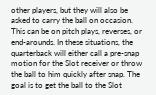other players, but they will also be asked to carry the ball on occasion. This can be on pitch plays, reverses, or end-arounds. In these situations, the quarterback will either call a pre-snap motion for the Slot receiver or throw the ball to him quickly after snap. The goal is to get the ball to the Slot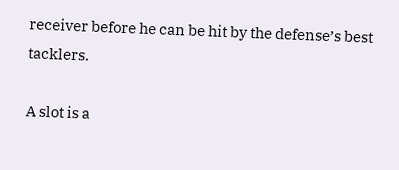receiver before he can be hit by the defense’s best tacklers.

A slot is a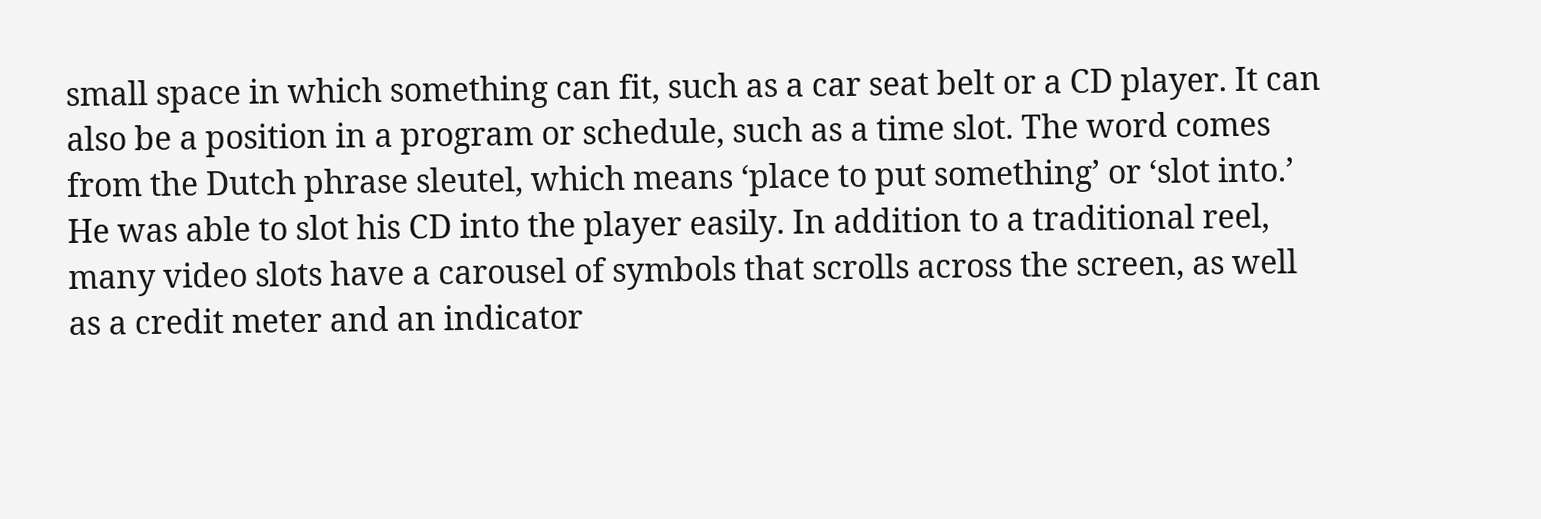small space in which something can fit, such as a car seat belt or a CD player. It can also be a position in a program or schedule, such as a time slot. The word comes from the Dutch phrase sleutel, which means ‘place to put something’ or ‘slot into.’ He was able to slot his CD into the player easily. In addition to a traditional reel, many video slots have a carousel of symbols that scrolls across the screen, as well as a credit meter and an indicator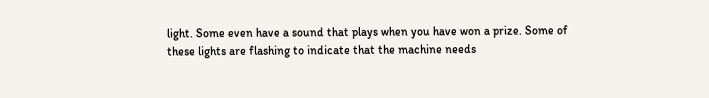light. Some even have a sound that plays when you have won a prize. Some of these lights are flashing to indicate that the machine needs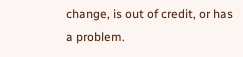change, is out of credit, or has a problem.